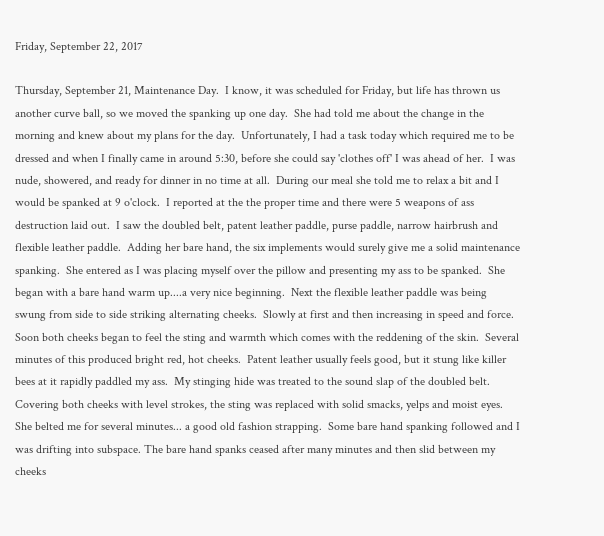Friday, September 22, 2017

Thursday, September 21, Maintenance Day.  I know, it was scheduled for Friday, but life has thrown us another curve ball, so we moved the spanking up one day.  She had told me about the change in the morning and knew about my plans for the day.  Unfortunately, I had a task today which required me to be dressed and when I finally came in around 5:30, before she could say 'clothes off' I was ahead of her.  I was nude, showered, and ready for dinner in no time at all.  During our meal she told me to relax a bit and I would be spanked at 9 o'clock.  I reported at the the proper time and there were 5 weapons of ass destruction laid out.  I saw the doubled belt, patent leather paddle, purse paddle, narrow hairbrush and flexible leather paddle.  Adding her bare hand, the six implements would surely give me a solid maintenance spanking.  She entered as I was placing myself over the pillow and presenting my ass to be spanked.  She began with a bare hand warm up....a very nice beginning.  Next the flexible leather paddle was being swung from side to side striking alternating cheeks.  Slowly at first and then increasing in speed and force.  Soon both cheeks began to feel the sting and warmth which comes with the reddening of the skin.  Several minutes of this produced bright red, hot cheeks.  Patent leather usually feels good, but it stung like killer bees at it rapidly paddled my ass.  My stinging hide was treated to the sound slap of the doubled belt.  Covering both cheeks with level strokes, the sting was replaced with solid smacks, yelps and moist eyes.  She belted me for several minutes... a good old fashion strapping.  Some bare hand spanking followed and I was drifting into subspace. The bare hand spanks ceased after many minutes and then slid between my cheeks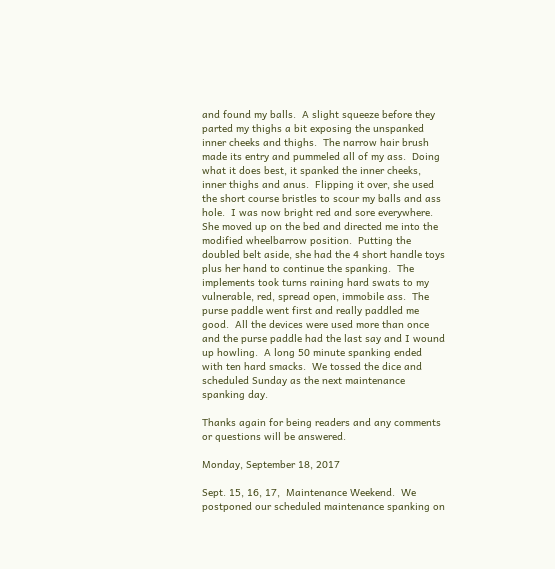and found my balls.  A slight squeeze before they parted my thighs a bit exposing the unspanked inner cheeks and thighs.  The narrow hair brush made its entry and pummeled all of my ass.  Doing what it does best, it spanked the inner cheeks, inner thighs and anus.  Flipping it over, she used the short course bristles to scour my balls and ass hole.  I was now bright red and sore everywhere.  She moved up on the bed and directed me into the modified wheelbarrow position.  Putting the doubled belt aside, she had the 4 short handle toys plus her hand to continue the spanking.  The implements took turns raining hard swats to my vulnerable, red, spread open, immobile ass.  The purse paddle went first and really paddled me good.  All the devices were used more than once and the purse paddle had the last say and I wound up howling.  A long 50 minute spanking ended with ten hard smacks.  We tossed the dice and scheduled Sunday as the next maintenance spanking day.

Thanks again for being readers and any comments or questions will be answered.

Monday, September 18, 2017

Sept. 15, 16, 17,  Maintenance Weekend.  We postponed our scheduled maintenance spanking on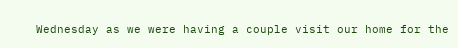Wednesday as we were having a couple visit our home for the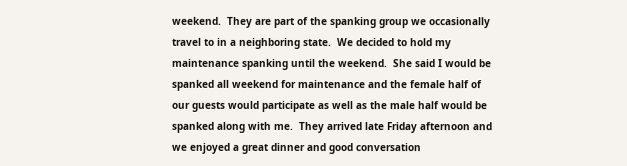weekend.  They are part of the spanking group we occasionally travel to in a neighboring state.  We decided to hold my maintenance spanking until the weekend.  She said I would be spanked all weekend for maintenance and the female half of our guests would participate as well as the male half would be spanked along with me.  They arrived late Friday afternoon and we enjoyed a great dinner and good conversation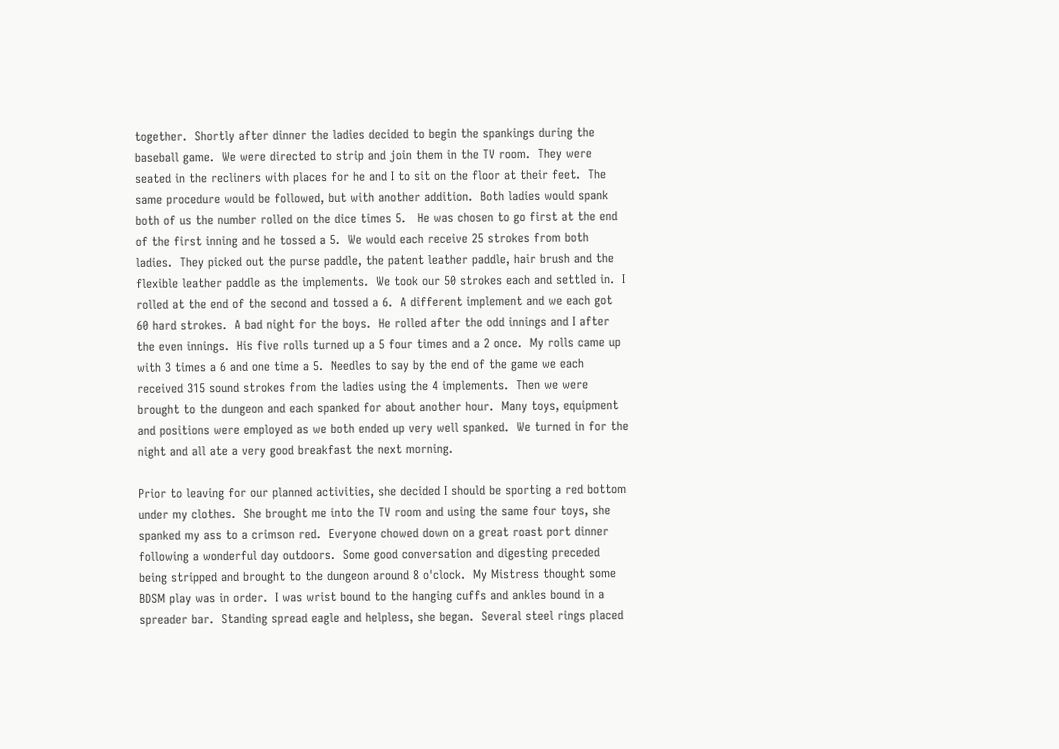together.  Shortly after dinner the ladies decided to begin the spankings during the baseball game.  We were directed to strip and join them in the TV room.  They were seated in the recliners with places for he and I to sit on the floor at their feet.  The same procedure would be followed, but with another addition.  Both ladies would spank both of us the number rolled on the dice times 5.   He was chosen to go first at the end of the first inning and he tossed a 5.  We would each receive 25 strokes from both ladies.  They picked out the purse paddle, the patent leather paddle, hair brush and the flexible leather paddle as the implements.  We took our 50 strokes each and settled in.  I rolled at the end of the second and tossed a 6.  A different implement and we each got 60 hard strokes.  A bad night for the boys.  He rolled after the odd innings and I after the even innings.  His five rolls turned up a 5 four times and a 2 once.  My rolls came up with 3 times a 6 and one time a 5.  Needles to say by the end of the game we each received 315 sound strokes from the ladies using the 4 implements.  Then we were brought to the dungeon and each spanked for about another hour.  Many toys, equipment and positions were employed as we both ended up very well spanked.  We turned in for the night and all ate a very good breakfast the next morning.

Prior to leaving for our planned activities, she decided I should be sporting a red bottom under my clothes.  She brought me into the TV room and using the same four toys, she spanked my ass to a crimson red.  Everyone chowed down on a great roast port dinner following a wonderful day outdoors.  Some good conversation and digesting preceded being stripped and brought to the dungeon around 8 o'clock.  My Mistress thought some BDSM play was in order.  I was wrist bound to the hanging cuffs and ankles bound in a spreader bar.  Standing spread eagle and helpless, she began.  Several steel rings placed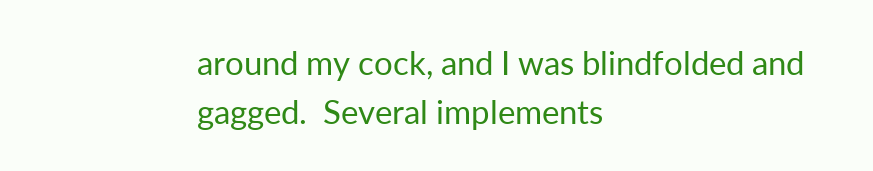around my cock, and I was blindfolded and gagged.  Several implements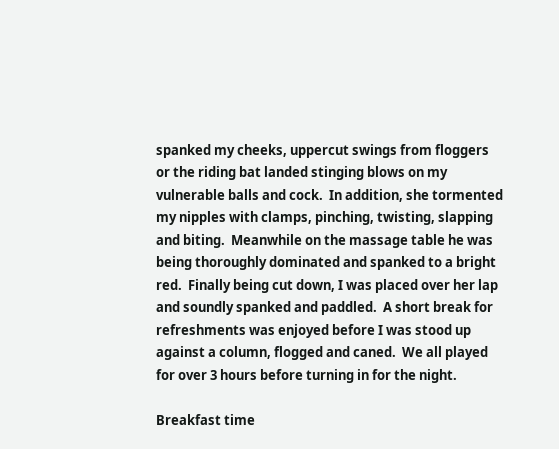spanked my cheeks, uppercut swings from floggers or the riding bat landed stinging blows on my vulnerable balls and cock.  In addition, she tormented my nipples with clamps, pinching, twisting, slapping and biting.  Meanwhile on the massage table he was being thoroughly dominated and spanked to a bright red.  Finally being cut down, I was placed over her lap and soundly spanked and paddled.  A short break for refreshments was enjoyed before I was stood up against a column, flogged and caned.  We all played for over 3 hours before turning in for the night.

Breakfast time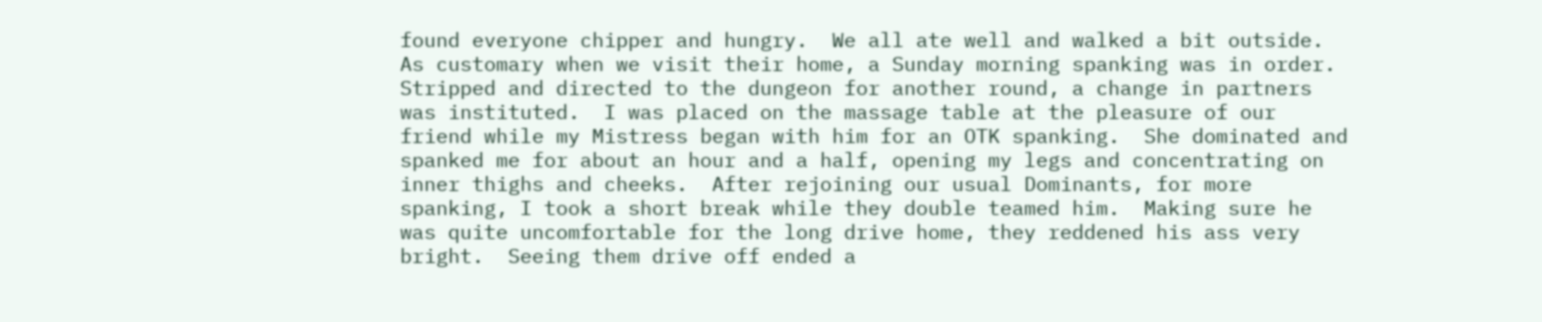found everyone chipper and hungry.  We all ate well and walked a bit outside.  As customary when we visit their home, a Sunday morning spanking was in order.  Stripped and directed to the dungeon for another round, a change in partners was instituted.  I was placed on the massage table at the pleasure of our friend while my Mistress began with him for an OTK spanking.  She dominated and spanked me for about an hour and a half, opening my legs and concentrating on inner thighs and cheeks.  After rejoining our usual Dominants, for more spanking, I took a short break while they double teamed him.  Making sure he was quite uncomfortable for the long drive home, they reddened his ass very bright.  Seeing them drive off ended a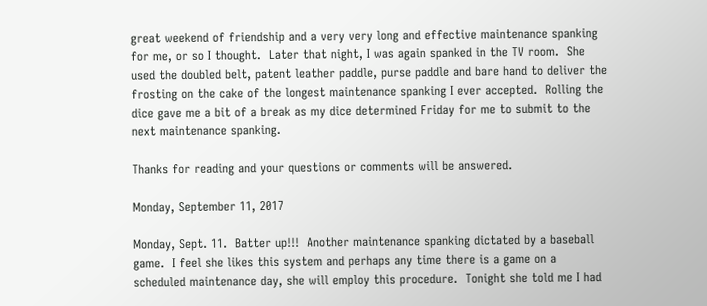great weekend of friendship and a very very long and effective maintenance spanking for me, or so I thought.  Later that night, I was again spanked in the TV room.  She used the doubled belt, patent leather paddle, purse paddle and bare hand to deliver the frosting on the cake of the longest maintenance spanking I ever accepted.  Rolling the dice gave me a bit of a break as my dice determined Friday for me to submit to the next maintenance spanking.

Thanks for reading and your questions or comments will be answered.

Monday, September 11, 2017

Monday, Sept. 11.  Batter up!!!  Another maintenance spanking dictated by a baseball game.  I feel she likes this system and perhaps any time there is a game on a scheduled maintenance day, she will employ this procedure.  Tonight she told me I had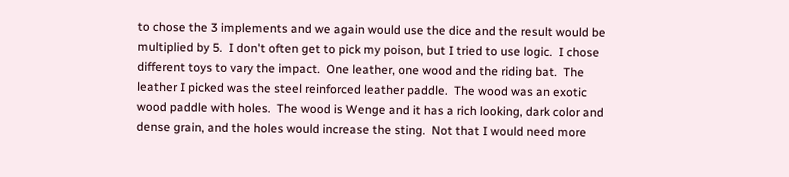to chose the 3 implements and we again would use the dice and the result would be multiplied by 5.  I don't often get to pick my poison, but I tried to use logic.  I chose different toys to vary the impact.  One leather, one wood and the riding bat.  The leather I picked was the steel reinforced leather paddle.  The wood was an exotic wood paddle with holes.  The wood is Wenge and it has a rich looking, dark color and dense grain, and the holes would increase the sting.  Not that I would need more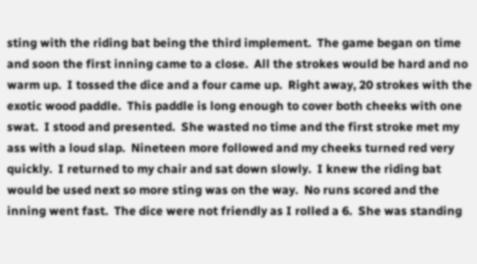sting with the riding bat being the third implement.  The game began on time and soon the first inning came to a close.  All the strokes would be hard and no warm up.  I tossed the dice and a four came up.  Right away, 20 strokes with the exotic wood paddle.  This paddle is long enough to cover both cheeks with one swat.  I stood and presented.  She wasted no time and the first stroke met my ass with a loud slap.  Nineteen more followed and my cheeks turned red very quickly.  I returned to my chair and sat down slowly.  I knew the riding bat would be used next so more sting was on the way.  No runs scored and the inning went fast.  The dice were not friendly as I rolled a 6.  She was standing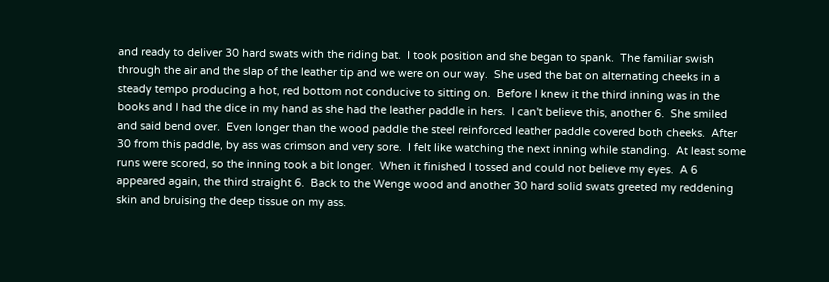and ready to deliver 30 hard swats with the riding bat.  I took position and she began to spank.  The familiar swish through the air and the slap of the leather tip and we were on our way.  She used the bat on alternating cheeks in a steady tempo producing a hot, red bottom not conducive to sitting on.  Before I knew it the third inning was in the books and I had the dice in my hand as she had the leather paddle in hers.  I can't believe this, another 6.  She smiled and said bend over.  Even longer than the wood paddle the steel reinforced leather paddle covered both cheeks.  After 30 from this paddle, by ass was crimson and very sore.  I felt like watching the next inning while standing.  At least some runs were scored, so the inning took a bit longer.  When it finished I tossed and could not believe my eyes.  A 6 appeared again, the third straight 6.  Back to the Wenge wood and another 30 hard solid swats greeted my reddening skin and bruising the deep tissue on my ass.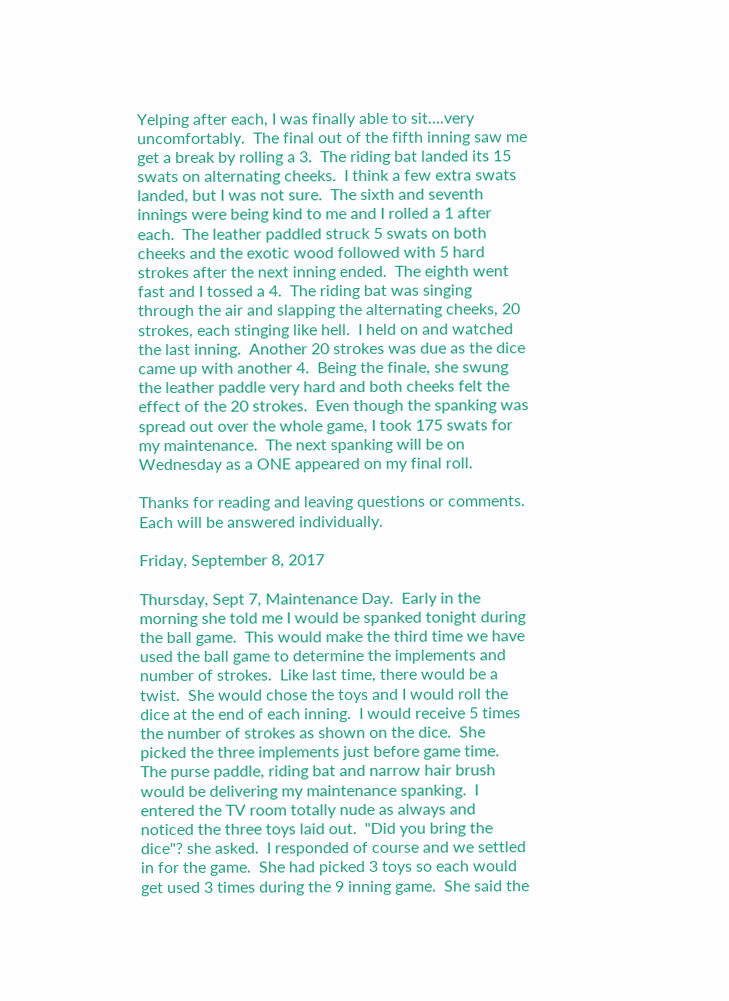Yelping after each, I was finally able to sit....very uncomfortably.  The final out of the fifth inning saw me get a break by rolling a 3.  The riding bat landed its 15 swats on alternating cheeks.  I think a few extra swats landed, but I was not sure.  The sixth and seventh innings were being kind to me and I rolled a 1 after each.  The leather paddled struck 5 swats on both cheeks and the exotic wood followed with 5 hard strokes after the next inning ended.  The eighth went fast and I tossed a 4.  The riding bat was singing through the air and slapping the alternating cheeks, 20 strokes, each stinging like hell.  I held on and watched the last inning.  Another 20 strokes was due as the dice came up with another 4.  Being the finale, she swung the leather paddle very hard and both cheeks felt the effect of the 20 strokes.  Even though the spanking was spread out over the whole game, I took 175 swats for my maintenance.  The next spanking will be on Wednesday as a ONE appeared on my final roll.

Thanks for reading and leaving questions or comments.  Each will be answered individually.

Friday, September 8, 2017

Thursday, Sept 7, Maintenance Day.  Early in the morning she told me I would be spanked tonight during the ball game.  This would make the third time we have used the ball game to determine the implements and number of strokes.  Like last time, there would be a twist.  She would chose the toys and I would roll the dice at the end of each inning.  I would receive 5 times the number of strokes as shown on the dice.  She picked the three implements just before game time.  The purse paddle, riding bat and narrow hair brush would be delivering my maintenance spanking.  I entered the TV room totally nude as always and noticed the three toys laid out.  "Did you bring the dice"? she asked.  I responded of course and we settled in for the game.  She had picked 3 toys so each would get used 3 times during the 9 inning game.  She said the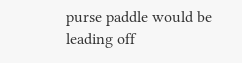purse paddle would be leading off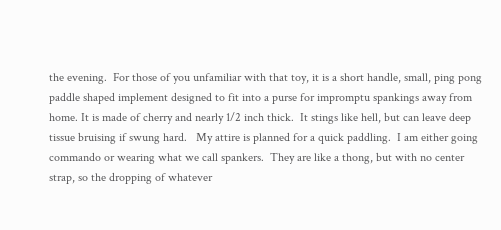the evening.  For those of you unfamiliar with that toy, it is a short handle, small, ping pong paddle shaped implement designed to fit into a purse for impromptu spankings away from home. It is made of cherry and nearly 1/2 inch thick.  It stings like hell, but can leave deep tissue bruising if swung hard.   My attire is planned for a quick paddling.  I am either going commando or wearing what we call spankers.  They are like a thong, but with no center strap, so the dropping of whatever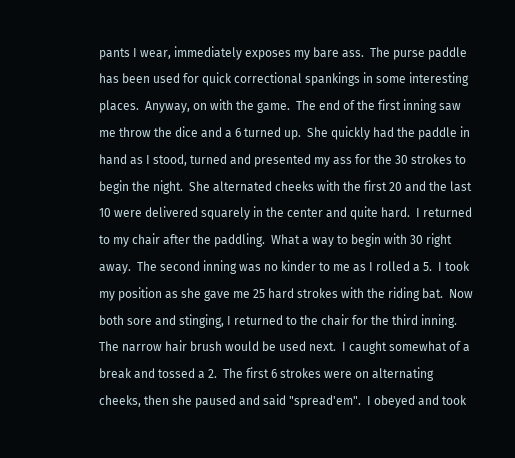pants I wear, immediately exposes my bare ass.  The purse paddle has been used for quick correctional spankings in some interesting places.  Anyway, on with the game.  The end of the first inning saw me throw the dice and a 6 turned up.  She quickly had the paddle in hand as I stood, turned and presented my ass for the 30 strokes to begin the night.  She alternated cheeks with the first 20 and the last 10 were delivered squarely in the center and quite hard.  I returned to my chair after the paddling.  What a way to begin with 30 right away.  The second inning was no kinder to me as I rolled a 5.  I took my position as she gave me 25 hard strokes with the riding bat.  Now both sore and stinging, I returned to the chair for the third inning.  The narrow hair brush would be used next.  I caught somewhat of a break and tossed a 2.  The first 6 strokes were on alternating cheeks, then she paused and said "spread'em".  I obeyed and took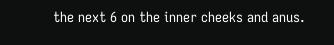the next 6 on the inner cheeks and anus.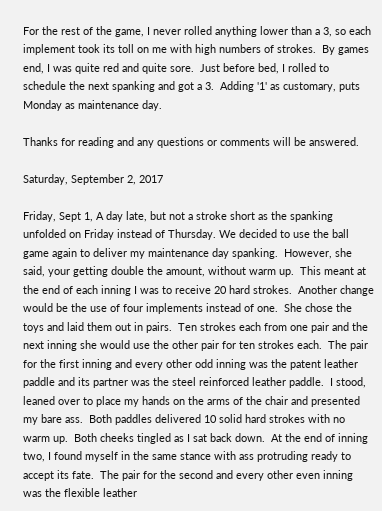For the rest of the game, I never rolled anything lower than a 3, so each implement took its toll on me with high numbers of strokes.  By games end, I was quite red and quite sore.  Just before bed, I rolled to schedule the next spanking and got a 3.  Adding '1' as customary, puts Monday as maintenance day.

Thanks for reading and any questions or comments will be answered.

Saturday, September 2, 2017

Friday, Sept 1, A day late, but not a stroke short as the spanking unfolded on Friday instead of Thursday. We decided to use the ball game again to deliver my maintenance day spanking.  However, she said, your getting double the amount, without warm up.  This meant at the end of each inning I was to receive 20 hard strokes.  Another change would be the use of four implements instead of one.  She chose the toys and laid them out in pairs.  Ten strokes each from one pair and the next inning she would use the other pair for ten strokes each.  The pair for the first inning and every other odd inning was the patent leather paddle and its partner was the steel reinforced leather paddle.  I stood, leaned over to place my hands on the arms of the chair and presented my bare ass.  Both paddles delivered 10 solid hard strokes with no warm up.  Both cheeks tingled as I sat back down.  At the end of inning two, I found myself in the same stance with ass protruding ready to accept its fate.  The pair for the second and every other even inning was the flexible leather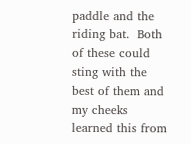paddle and the riding bat.  Both of these could sting with the best of them and my cheeks learned this from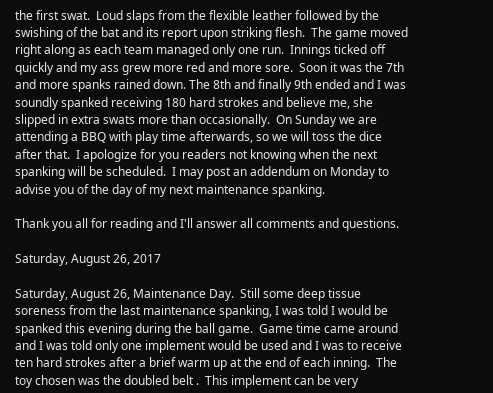the first swat.  Loud slaps from the flexible leather followed by the swishing of the bat and its report upon striking flesh.  The game moved right along as each team managed only one run.  Innings ticked off quickly and my ass grew more red and more sore.  Soon it was the 7th and more spanks rained down. The 8th and finally 9th ended and I was soundly spanked receiving 180 hard strokes and believe me, she slipped in extra swats more than occasionally.  On Sunday we are attending a BBQ with play time afterwards, so we will toss the dice after that.  I apologize for you readers not knowing when the next spanking will be scheduled.  I may post an addendum on Monday to advise you of the day of my next maintenance spanking.

Thank you all for reading and I'll answer all comments and questions.

Saturday, August 26, 2017

Saturday, August 26, Maintenance Day.  Still some deep tissue soreness from the last maintenance spanking, I was told I would be spanked this evening during the ball game.  Game time came around and I was told only one implement would be used and I was to receive ten hard strokes after a brief warm up at the end of each inning.  The toy chosen was the doubled belt .  This implement can be very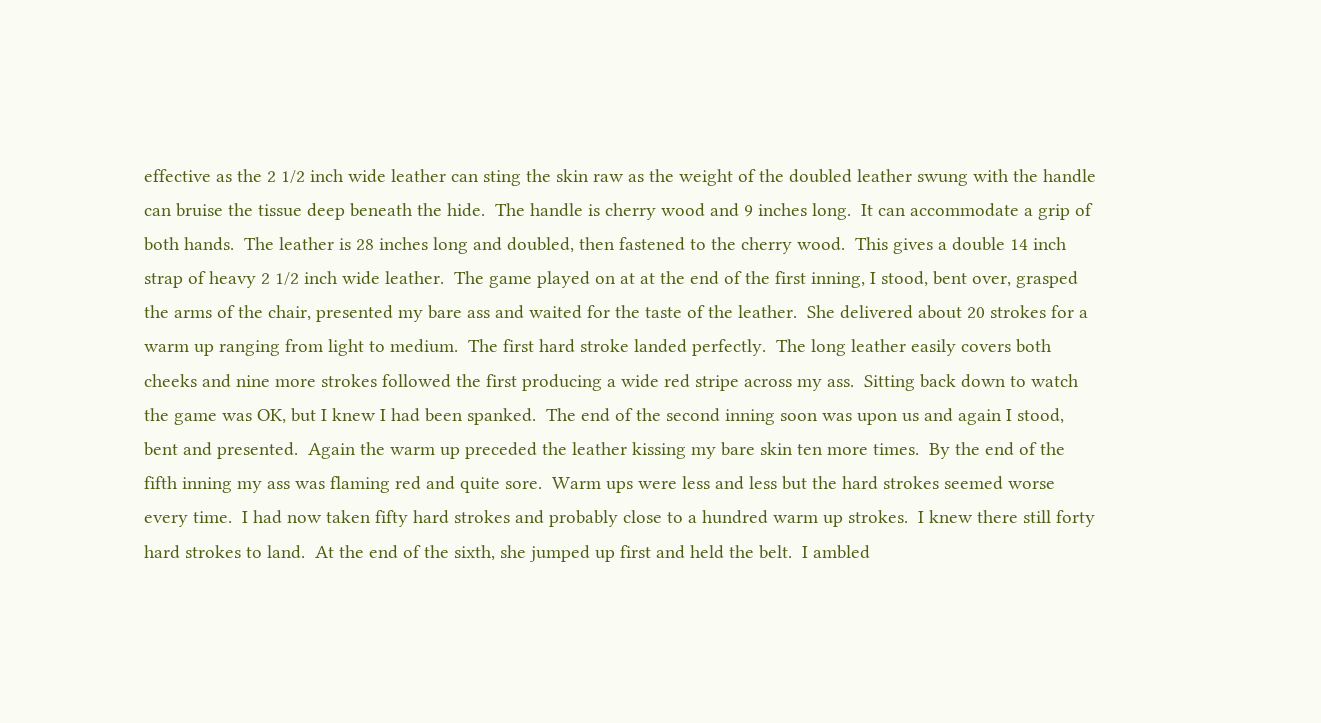effective as the 2 1/2 inch wide leather can sting the skin raw as the weight of the doubled leather swung with the handle can bruise the tissue deep beneath the hide.  The handle is cherry wood and 9 inches long.  It can accommodate a grip of both hands.  The leather is 28 inches long and doubled, then fastened to the cherry wood.  This gives a double 14 inch strap of heavy 2 1/2 inch wide leather.  The game played on at at the end of the first inning, I stood, bent over, grasped the arms of the chair, presented my bare ass and waited for the taste of the leather.  She delivered about 20 strokes for a warm up ranging from light to medium.  The first hard stroke landed perfectly.  The long leather easily covers both cheeks and nine more strokes followed the first producing a wide red stripe across my ass.  Sitting back down to watch the game was OK, but I knew I had been spanked.  The end of the second inning soon was upon us and again I stood, bent and presented.  Again the warm up preceded the leather kissing my bare skin ten more times.  By the end of the fifth inning my ass was flaming red and quite sore.  Warm ups were less and less but the hard strokes seemed worse every time.  I had now taken fifty hard strokes and probably close to a hundred warm up strokes.  I knew there still forty hard strokes to land.  At the end of the sixth, she jumped up first and held the belt.  I ambled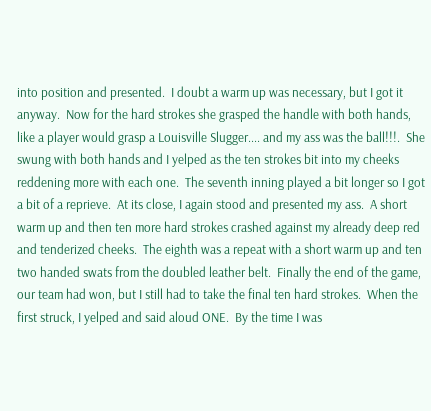into position and presented.  I doubt a warm up was necessary, but I got it anyway.  Now for the hard strokes she grasped the handle with both hands, like a player would grasp a Louisville Slugger.... and my ass was the ball!!!.  She swung with both hands and I yelped as the ten strokes bit into my cheeks reddening more with each one.  The seventh inning played a bit longer so I got a bit of a reprieve.  At its close, I again stood and presented my ass.  A short warm up and then ten more hard strokes crashed against my already deep red and tenderized cheeks.  The eighth was a repeat with a short warm up and ten two handed swats from the doubled leather belt.  Finally the end of the game, our team had won, but I still had to take the final ten hard strokes.  When the first struck, I yelped and said aloud ONE.  By the time I was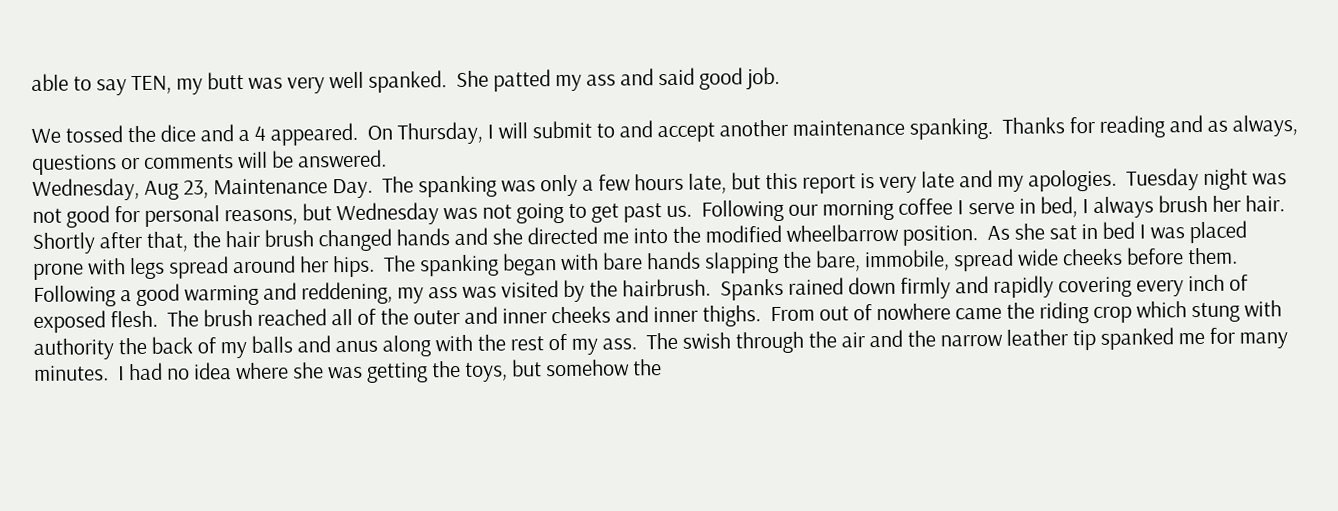able to say TEN, my butt was very well spanked.  She patted my ass and said good job.

We tossed the dice and a 4 appeared.  On Thursday, I will submit to and accept another maintenance spanking.  Thanks for reading and as always, questions or comments will be answered.
Wednesday, Aug 23, Maintenance Day.  The spanking was only a few hours late, but this report is very late and my apologies.  Tuesday night was not good for personal reasons, but Wednesday was not going to get past us.  Following our morning coffee I serve in bed, I always brush her hair.  Shortly after that, the hair brush changed hands and she directed me into the modified wheelbarrow position.  As she sat in bed I was placed prone with legs spread around her hips.  The spanking began with bare hands slapping the bare, immobile, spread wide cheeks before them.  Following a good warming and reddening, my ass was visited by the hairbrush.  Spanks rained down firmly and rapidly covering every inch of exposed flesh.  The brush reached all of the outer and inner cheeks and inner thighs.  From out of nowhere came the riding crop which stung with authority the back of my balls and anus along with the rest of my ass.  The swish through the air and the narrow leather tip spanked me for many minutes.  I had no idea where she was getting the toys, but somehow the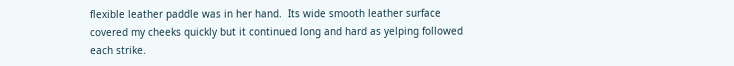flexible leather paddle was in her hand.  Its wide smooth leather surface covered my cheeks quickly but it continued long and hard as yelping followed each strike.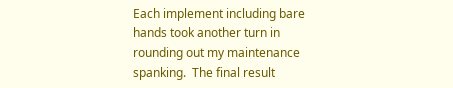Each implement including bare hands took another turn in rounding out my maintenance spanking.  The final result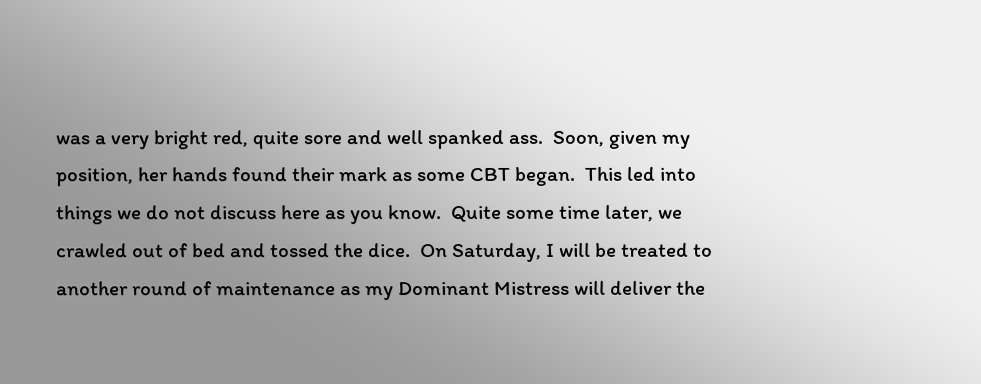was a very bright red, quite sore and well spanked ass.  Soon, given my position, her hands found their mark as some CBT began.  This led into things we do not discuss here as you know.  Quite some time later, we crawled out of bed and tossed the dice.  On Saturday, I will be treated to another round of maintenance as my Dominant Mistress will deliver the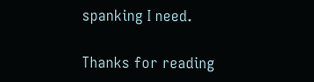spanking I need.

Thanks for reading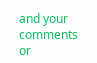and your comments or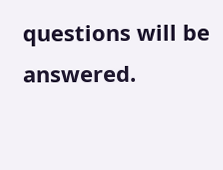questions will be answered.